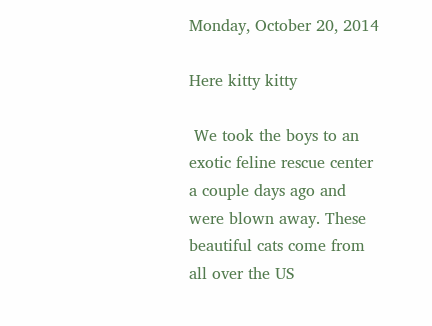Monday, October 20, 2014

Here kitty kitty

 We took the boys to an exotic feline rescue center a couple days ago and were blown away. These beautiful cats come from all over the US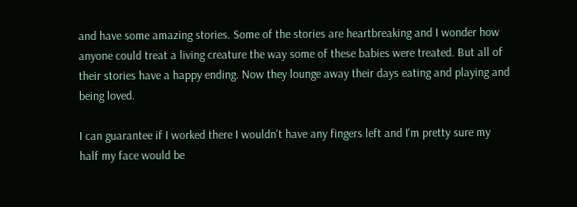and have some amazing stories. Some of the stories are heartbreaking and I wonder how anyone could treat a living creature the way some of these babies were treated. But all of their stories have a happy ending. Now they lounge away their days eating and playing and being loved.

I can guarantee if I worked there I wouldn't have any fingers left and I'm pretty sure my half my face would be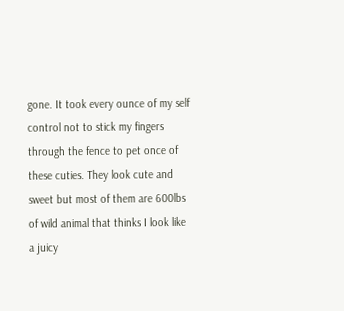gone. It took every ounce of my self control not to stick my fingers through the fence to pet once of these cuties. They look cute and sweet but most of them are 600lbs of wild animal that thinks I look like a juicy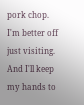pork chop. I'm better off just visiting. And I'll keep my hands to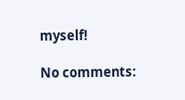myself!

No comments: